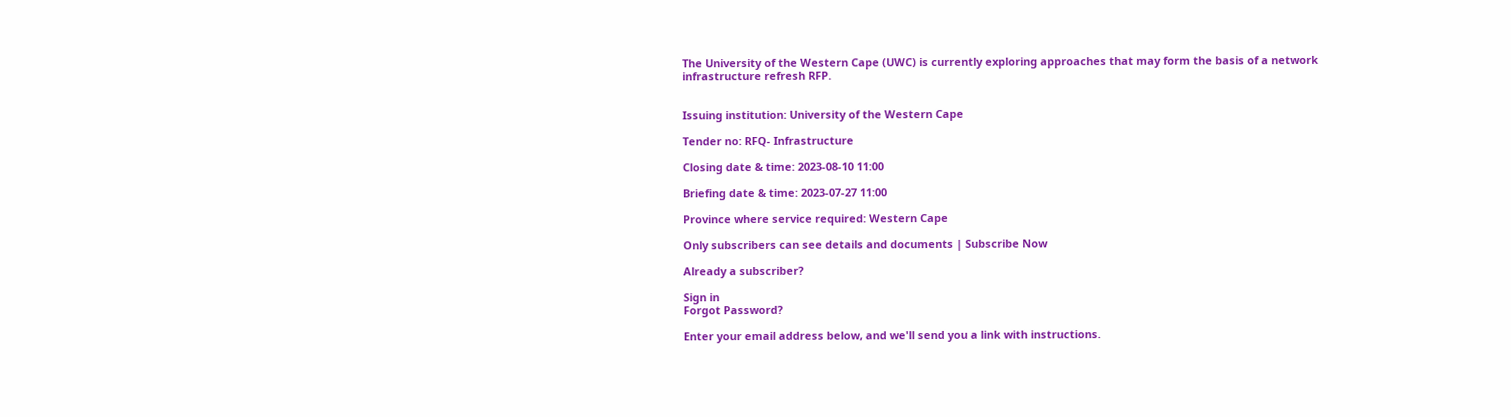The University of the Western Cape (UWC) is currently exploring approaches that may form the basis of a network infrastructure refresh RFP.


Issuing institution: University of the Western Cape

Tender no: RFQ- Infrastructure

Closing date & time: 2023-08-10 11:00

Briefing date & time: 2023-07-27 11:00

Province where service required: Western Cape

Only subscribers can see details and documents | Subscribe Now

Already a subscriber?

Sign in
Forgot Password?

Enter your email address below, and we'll send you a link with instructions.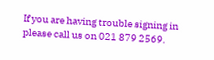If you are having trouble signing in please call us on 021 879 2569.